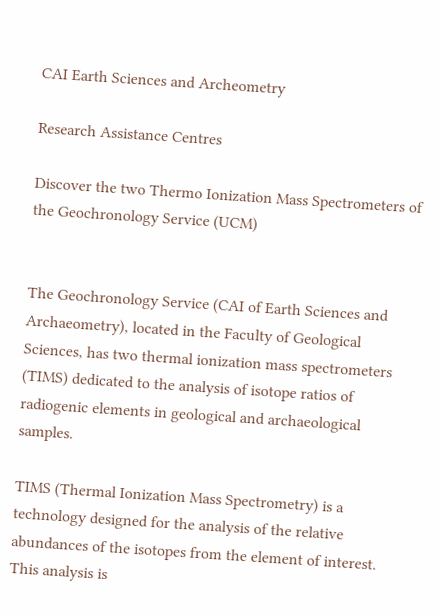CAI Earth Sciences and Archeometry

Research Assistance Centres

Discover the two Thermo Ionization Mass Spectrometers of the Geochronology Service (UCM)


The Geochronology Service (CAI of Earth Sciences and Archaeometry), located in the Faculty of Geological Sciences, has two thermal ionization mass spectrometers (TIMS) dedicated to the analysis of isotope ratios of radiogenic elements in geological and archaeological samples.

TIMS (Thermal Ionization Mass Spectrometry) is a technology designed for the analysis of the relative abundances of the isotopes from the element of interest. This analysis is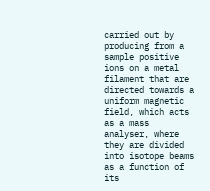carried out by producing from a sample positive ions on a metal filament that are directed towards a uniform magnetic field, which acts as a mass analyser, where they are divided into isotope beams as a function of its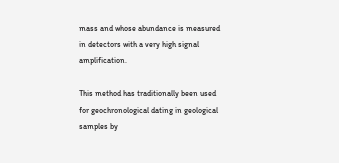mass and whose abundance is measured in detectors with a very high signal amplification.

This method has traditionally been used for geochronological dating in geological samples by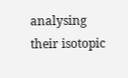analysing their isotopic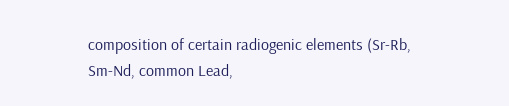composition of certain radiogenic elements (Sr-Rb, Sm-Nd, common Lead,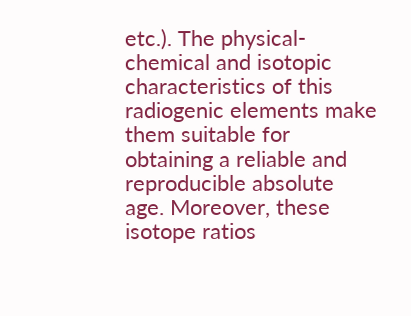etc.). The physical-chemical and isotopic characteristics of this radiogenic elements make them suitable for obtaining a reliable and reproducible absolute age. Moreover, these isotope ratios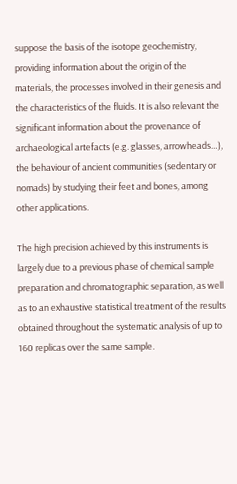suppose the basis of the isotope geochemistry, providing information about the origin of the materials, the processes involved in their genesis and the characteristics of the fluids. It is also relevant the significant information about the provenance of archaeological artefacts (e.g. glasses, arrowheads…), the behaviour of ancient communities (sedentary or nomads) by studying their feet and bones, among other applications.

The high precision achieved by this instruments is largely due to a previous phase of chemical sample preparation and chromatographic separation, as well as to an exhaustive statistical treatment of the results obtained throughout the systematic analysis of up to 160 replicas over the same sample.